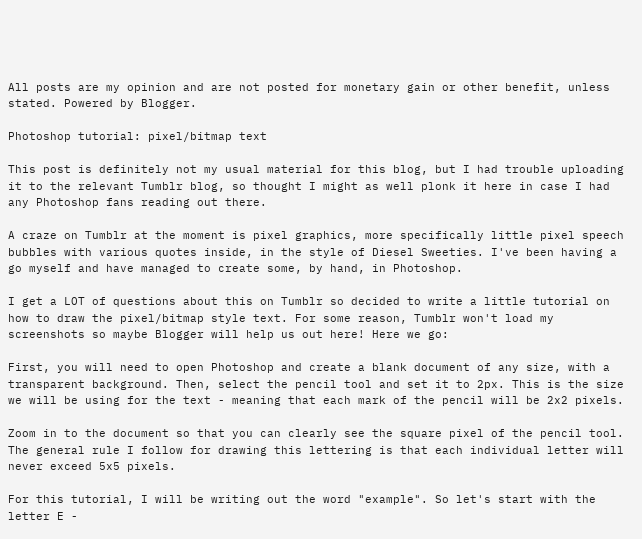All posts are my opinion and are not posted for monetary gain or other benefit, unless stated. Powered by Blogger.

Photoshop tutorial: pixel/bitmap text

This post is definitely not my usual material for this blog, but I had trouble uploading it to the relevant Tumblr blog, so thought I might as well plonk it here in case I had any Photoshop fans reading out there.

A craze on Tumblr at the moment is pixel graphics, more specifically little pixel speech bubbles with various quotes inside, in the style of Diesel Sweeties. I've been having a go myself and have managed to create some, by hand, in Photoshop.

I get a LOT of questions about this on Tumblr so decided to write a little tutorial on how to draw the pixel/bitmap style text. For some reason, Tumblr won't load my screenshots so maybe Blogger will help us out here! Here we go:

First, you will need to open Photoshop and create a blank document of any size, with a transparent background. Then, select the pencil tool and set it to 2px. This is the size we will be using for the text - meaning that each mark of the pencil will be 2x2 pixels.

Zoom in to the document so that you can clearly see the square pixel of the pencil tool. The general rule I follow for drawing this lettering is that each individual letter will never exceed 5x5 pixels.

For this tutorial, I will be writing out the word "example". So let's start with the letter E -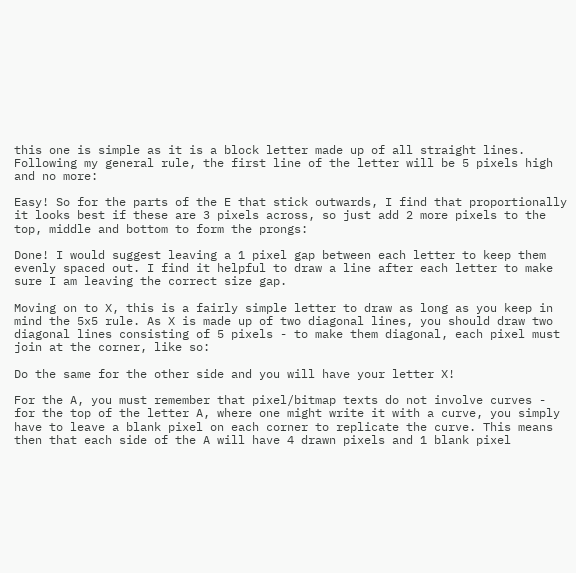this one is simple as it is a block letter made up of all straight lines. Following my general rule, the first line of the letter will be 5 pixels high and no more:

Easy! So for the parts of the E that stick outwards, I find that proportionally it looks best if these are 3 pixels across, so just add 2 more pixels to the top, middle and bottom to form the prongs:

Done! I would suggest leaving a 1 pixel gap between each letter to keep them evenly spaced out. I find it helpful to draw a line after each letter to make sure I am leaving the correct size gap.

Moving on to X, this is a fairly simple letter to draw as long as you keep in mind the 5x5 rule. As X is made up of two diagonal lines, you should draw two diagonal lines consisting of 5 pixels - to make them diagonal, each pixel must join at the corner, like so:

Do the same for the other side and you will have your letter X!

For the A, you must remember that pixel/bitmap texts do not involve curves - for the top of the letter A, where one might write it with a curve, you simply have to leave a blank pixel on each corner to replicate the curve. This means then that each side of the A will have 4 drawn pixels and 1 blank pixel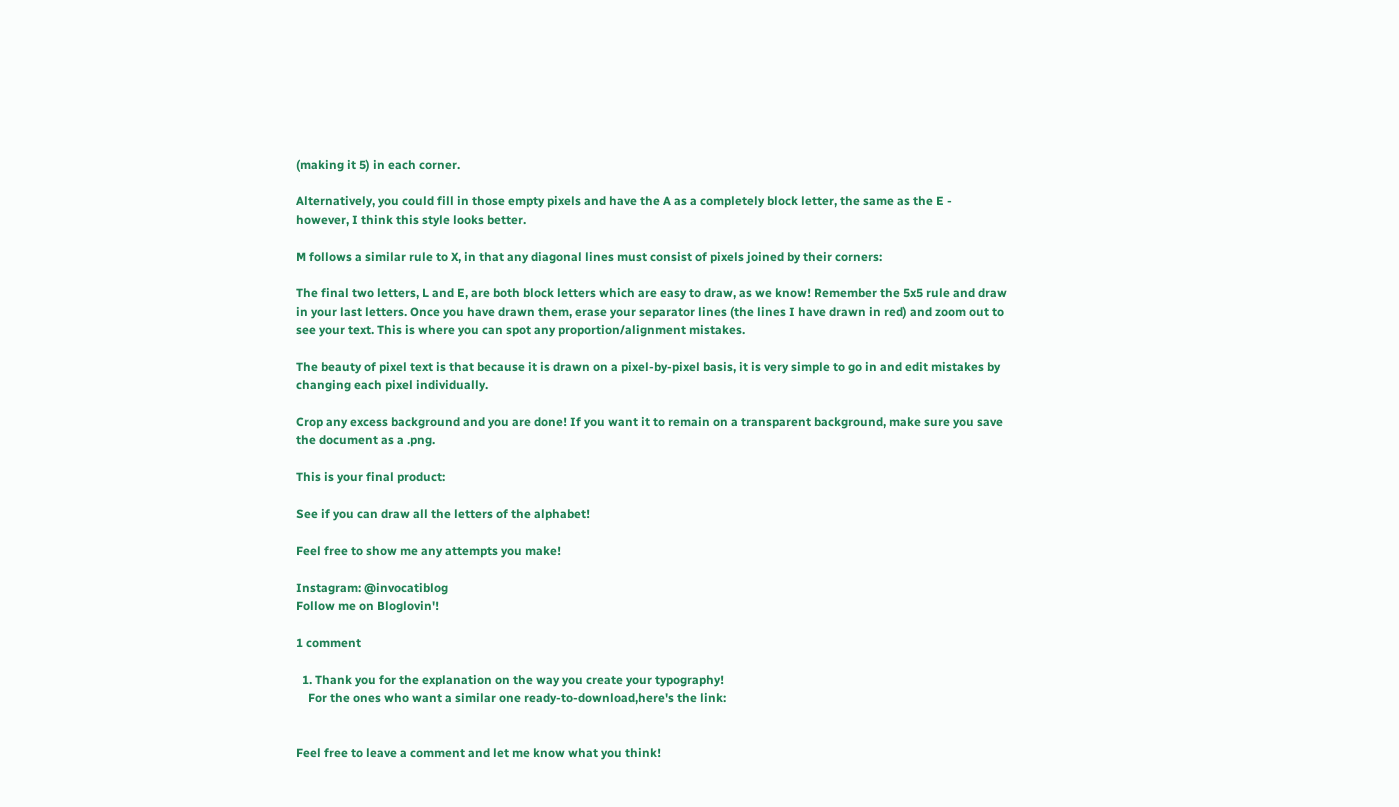(making it 5) in each corner.

Alternatively, you could fill in those empty pixels and have the A as a completely block letter, the same as the E - however, I think this style looks better.

M follows a similar rule to X, in that any diagonal lines must consist of pixels joined by their corners:

The final two letters, L and E, are both block letters which are easy to draw, as we know! Remember the 5x5 rule and draw in your last letters. Once you have drawn them, erase your separator lines (the lines I have drawn in red) and zoom out to see your text. This is where you can spot any proportion/alignment mistakes.

The beauty of pixel text is that because it is drawn on a pixel-by-pixel basis, it is very simple to go in and edit mistakes by changing each pixel individually.

Crop any excess background and you are done! If you want it to remain on a transparent background, make sure you save the document as a .png.

This is your final product:

See if you can draw all the letters of the alphabet!

Feel free to show me any attempts you make!

Instagram: @invocatiblog
Follow me on Bloglovin'!

1 comment

  1. Thank you for the explanation on the way you create your typography!
    For the ones who want a similar one ready-to-download,here's the link:


Feel free to leave a comment and let me know what you think!